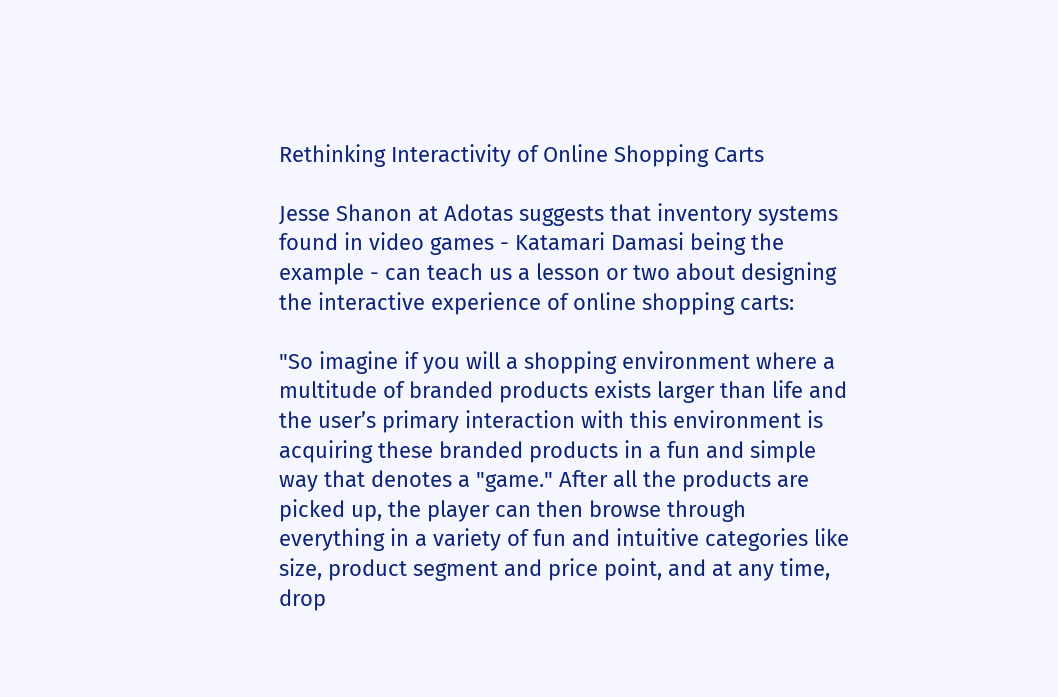Rethinking Interactivity of Online Shopping Carts

Jesse Shanon at Adotas suggests that inventory systems found in video games - Katamari Damasi being the example - can teach us a lesson or two about designing the interactive experience of online shopping carts:

"So imagine if you will a shopping environment where a multitude of branded products exists larger than life and the user’s primary interaction with this environment is acquiring these branded products in a fun and simple way that denotes a "game." After all the products are picked up, the player can then browse through everything in a variety of fun and intuitive categories like size, product segment and price point, and at any time, drop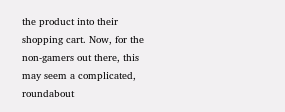the product into their shopping cart. Now, for the non-gamers out there, this may seem a complicated, roundabout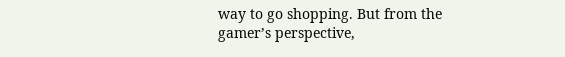way to go shopping. But from the gamer’s perspective,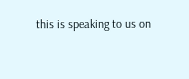this is speaking to us on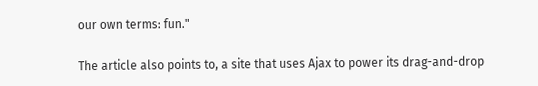our own terms: fun."

The article also points to, a site that uses Ajax to power its drag-and-drop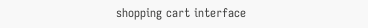shopping cart interface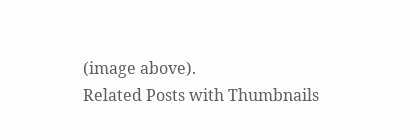(image above).
Related Posts with Thumbnails